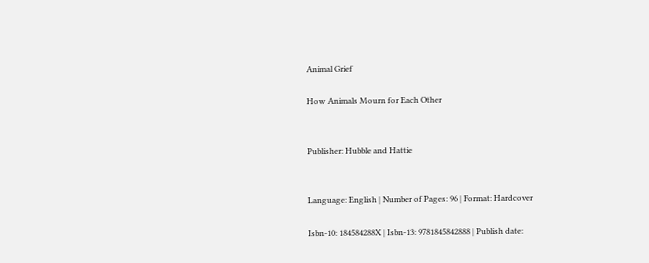Animal Grief

How Animals Mourn for Each Other


Publisher: Hubble and Hattie


Language: English | Number of Pages: 96 | Format: Hardcover

Isbn-10: 184584288X | Isbn-13: 9781845842888 | Publish date: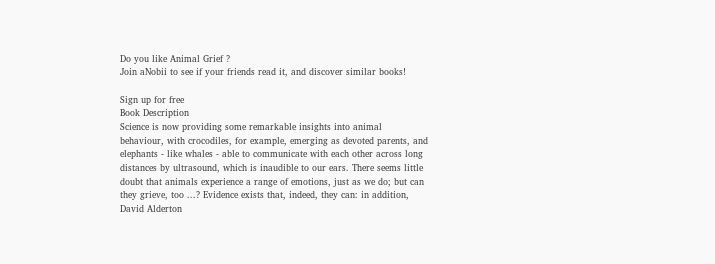Do you like Animal Grief ?
Join aNobii to see if your friends read it, and discover similar books!

Sign up for free
Book Description
Science is now providing some remarkable insights into animal behaviour, with crocodiles, for example, emerging as devoted parents, and elephants - like whales - able to communicate with each other across long distances by ultrasound, which is inaudible to our ears. There seems little doubt that animals experience a range of emotions, just as we do; but can they grieve, too ...? Evidence exists that, indeed, they can: in addition, David Alderton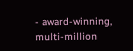- award-winning, multi-million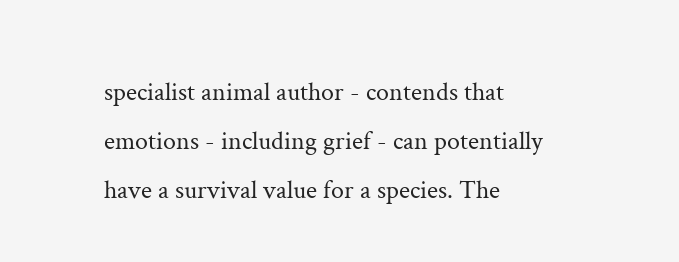specialist animal author - contends that emotions - including grief - can potentially have a survival value for a species. The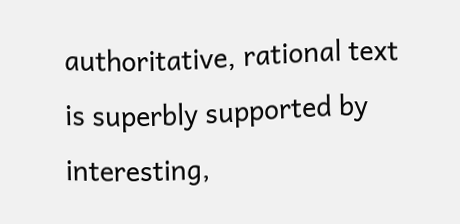authoritative, rational text is superbly supported by interesting,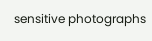sensitive photographs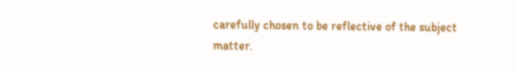carefully chosen to be reflective of the subject matter.